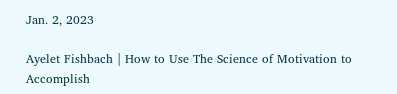Jan. 2, 2023

Ayelet Fishbach | How to Use The Science of Motivation to Accomplish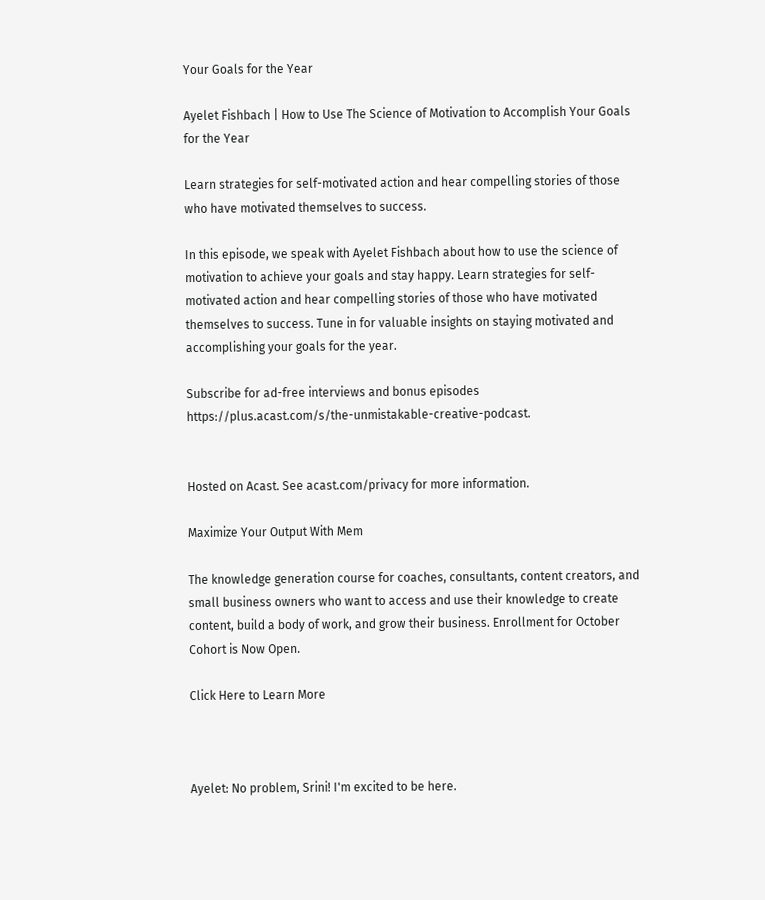Your Goals for the Year

Ayelet Fishbach | How to Use The Science of Motivation to Accomplish Your Goals for the Year

Learn strategies for self-motivated action and hear compelling stories of those who have motivated themselves to success.

In this episode, we speak with Ayelet Fishbach about how to use the science of motivation to achieve your goals and stay happy. Learn strategies for self-motivated action and hear compelling stories of those who have motivated themselves to success. Tune in for valuable insights on staying motivated and accomplishing your goals for the year.

Subscribe for ad-free interviews and bonus episodes https://plus.acast.com/s/the-unmistakable-creative-podcast.


Hosted on Acast. See acast.com/privacy for more information.

Maximize Your Output With Mem

The knowledge generation course for coaches, consultants, content creators, and small business owners who want to access and use their knowledge to create content, build a body of work, and grow their business. Enrollment for October Cohort is Now Open.

Click Here to Learn More



Ayelet: No problem, Srini! I'm excited to be here.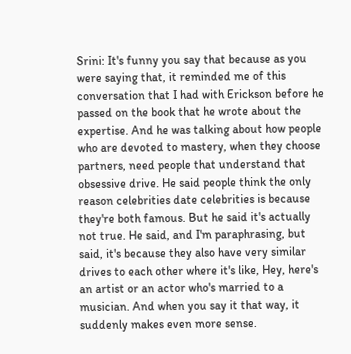Srini: It's funny you say that because as you were saying that, it reminded me of this conversation that I had with Erickson before he passed on the book that he wrote about the expertise. And he was talking about how people who are devoted to mastery, when they choose partners, need people that understand that obsessive drive. He said people think the only reason celebrities date celebrities is because they're both famous. But he said it's actually not true. He said, and I'm paraphrasing, but said, it's because they also have very similar drives to each other where it's like, Hey, here's an artist or an actor who's married to a musician. And when you say it that way, it suddenly makes even more sense.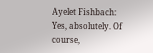Ayelet Fishbach: Yes, absolutely. Of course,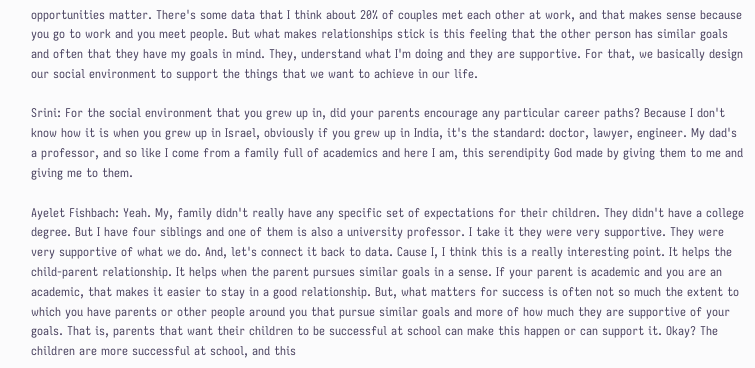opportunities matter. There's some data that I think about 20% of couples met each other at work, and that makes sense because you go to work and you meet people. But what makes relationships stick is this feeling that the other person has similar goals and often that they have my goals in mind. They, understand what I'm doing and they are supportive. For that, we basically design our social environment to support the things that we want to achieve in our life.

Srini: For the social environment that you grew up in, did your parents encourage any particular career paths? Because I don't know how it is when you grew up in Israel, obviously if you grew up in India, it's the standard: doctor, lawyer, engineer. My dad's a professor, and so like I come from a family full of academics and here I am, this serendipity God made by giving them to me and giving me to them.

Ayelet Fishbach: Yeah. My, family didn't really have any specific set of expectations for their children. They didn't have a college degree. But I have four siblings and one of them is also a university professor. I take it they were very supportive. They were very supportive of what we do. And, let's connect it back to data. Cause I, I think this is a really interesting point. It helps the child-parent relationship. It helps when the parent pursues similar goals in a sense. If your parent is academic and you are an academic, that makes it easier to stay in a good relationship. But, what matters for success is often not so much the extent to which you have parents or other people around you that pursue similar goals and more of how much they are supportive of your goals. That is, parents that want their children to be successful at school can make this happen or can support it. Okay? The children are more successful at school, and this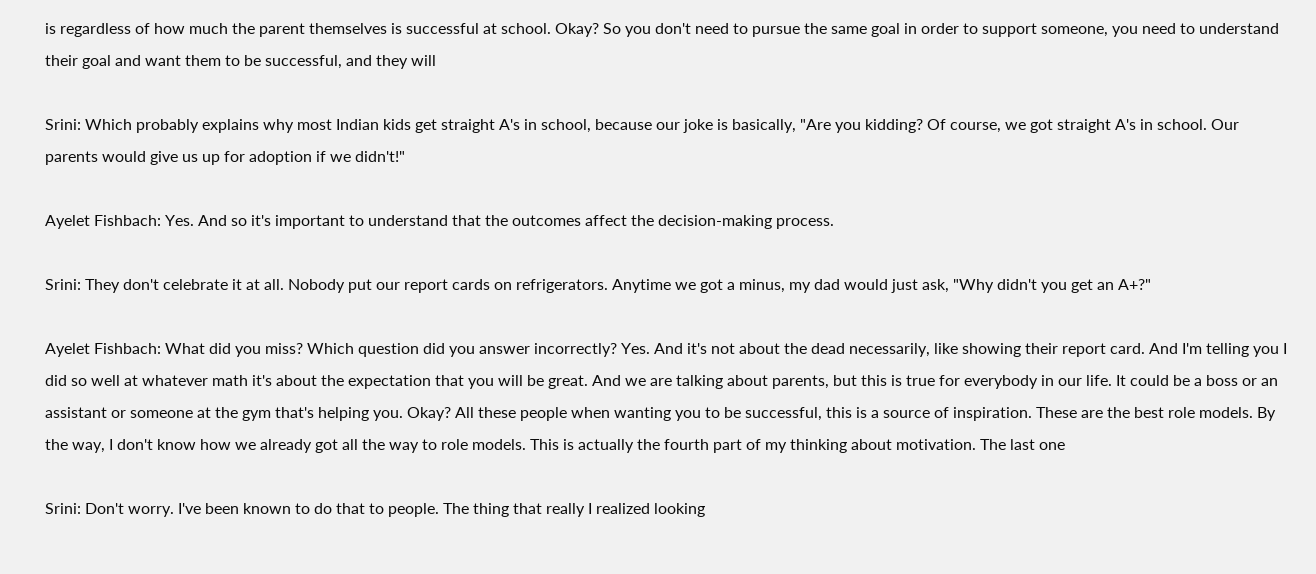is regardless of how much the parent themselves is successful at school. Okay? So you don't need to pursue the same goal in order to support someone, you need to understand their goal and want them to be successful, and they will

Srini: Which probably explains why most Indian kids get straight A's in school, because our joke is basically, "Are you kidding? Of course, we got straight A's in school. Our parents would give us up for adoption if we didn't!"

Ayelet Fishbach: Yes. And so it's important to understand that the outcomes affect the decision-making process.

Srini: They don't celebrate it at all. Nobody put our report cards on refrigerators. Anytime we got a minus, my dad would just ask, "Why didn't you get an A+?"

Ayelet Fishbach: What did you miss? Which question did you answer incorrectly? Yes. And it's not about the dead necessarily, like showing their report card. And I'm telling you I did so well at whatever math it's about the expectation that you will be great. And we are talking about parents, but this is true for everybody in our life. It could be a boss or an assistant or someone at the gym that's helping you. Okay? All these people when wanting you to be successful, this is a source of inspiration. These are the best role models. By the way, I don't know how we already got all the way to role models. This is actually the fourth part of my thinking about motivation. The last one

Srini: Don't worry. I've been known to do that to people. The thing that really I realized looking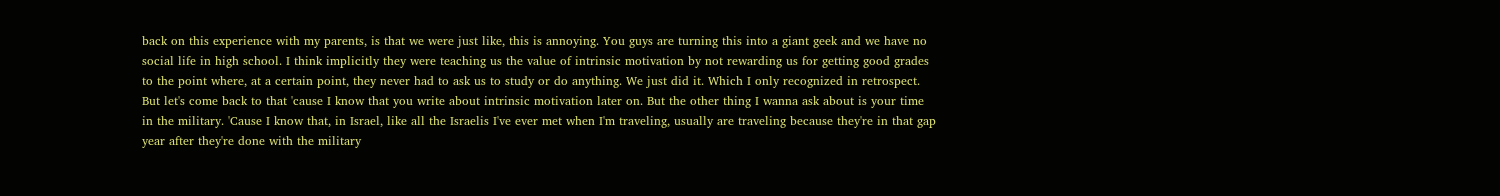back on this experience with my parents, is that we were just like, this is annoying. You guys are turning this into a giant geek and we have no social life in high school. I think implicitly they were teaching us the value of intrinsic motivation by not rewarding us for getting good grades to the point where, at a certain point, they never had to ask us to study or do anything. We just did it. Which I only recognized in retrospect. But let's come back to that 'cause I know that you write about intrinsic motivation later on. But the other thing I wanna ask about is your time in the military. 'Cause I know that, in Israel, like all the Israelis I've ever met when I'm traveling, usually are traveling because they're in that gap year after they're done with the military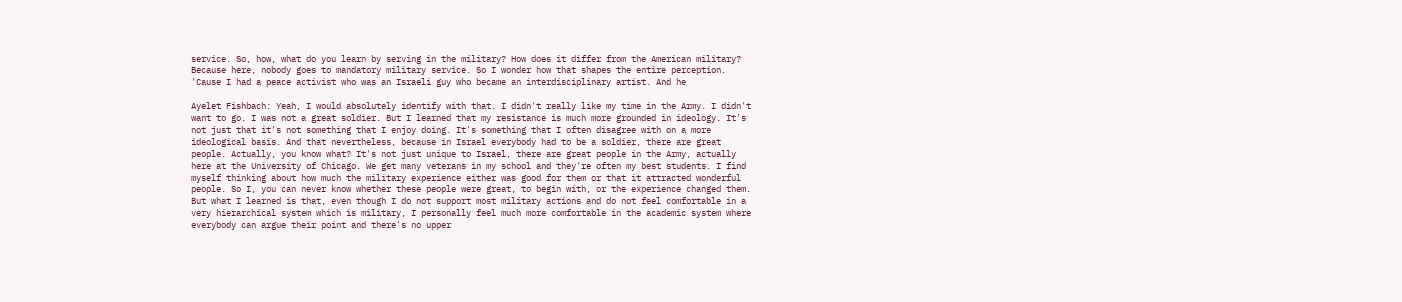service. So, how, what do you learn by serving in the military? How does it differ from the American military? Because here, nobody goes to mandatory military service. So I wonder how that shapes the entire perception. 'Cause I had a peace activist who was an Israeli guy who became an interdisciplinary artist. And he

Ayelet Fishbach: Yeah, I would absolutely identify with that. I didn't really like my time in the Army. I didn't want to go. I was not a great soldier. But I learned that my resistance is much more grounded in ideology. It's not just that it's not something that I enjoy doing. It's something that I often disagree with on a more ideological basis. And that nevertheless, because in Israel everybody had to be a soldier, there are great people. Actually, you know what? It's not just unique to Israel, there are great people in the Army, actually here at the University of Chicago. We get many veterans in my school and they're often my best students. I find myself thinking about how much the military experience either was good for them or that it attracted wonderful people. So I, you can never know whether these people were great, to begin with, or the experience changed them. But what I learned is that, even though I do not support most military actions and do not feel comfortable in a very hierarchical system which is military, I personally feel much more comfortable in the academic system where everybody can argue their point and there's no upper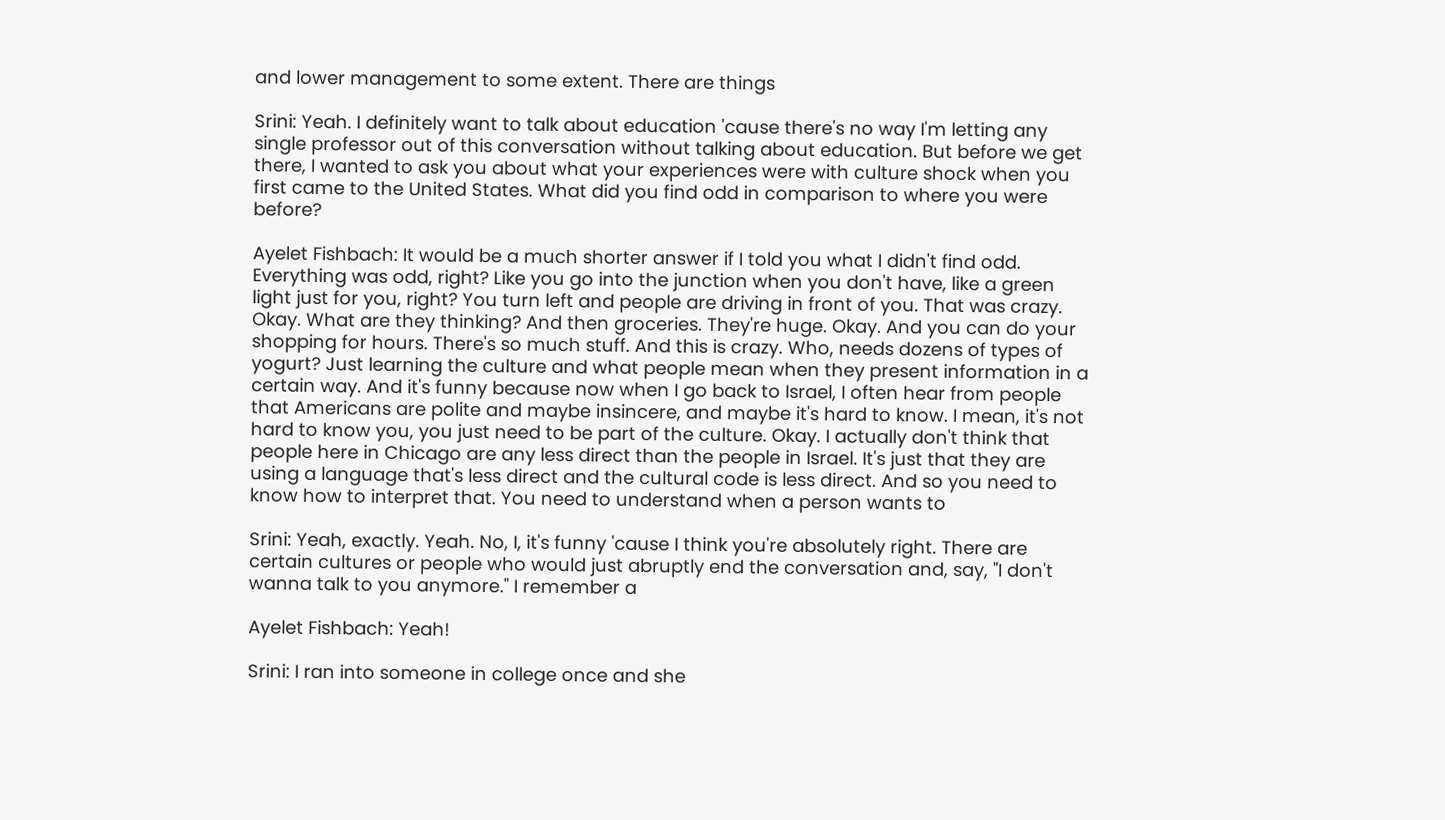and lower management to some extent. There are things

Srini: Yeah. I definitely want to talk about education 'cause there's no way I'm letting any single professor out of this conversation without talking about education. But before we get there, I wanted to ask you about what your experiences were with culture shock when you first came to the United States. What did you find odd in comparison to where you were before?

Ayelet Fishbach: It would be a much shorter answer if I told you what I didn't find odd. Everything was odd, right? Like you go into the junction when you don't have, like a green light just for you, right? You turn left and people are driving in front of you. That was crazy. Okay. What are they thinking? And then groceries. They're huge. Okay. And you can do your shopping for hours. There's so much stuff. And this is crazy. Who, needs dozens of types of yogurt? Just learning the culture and what people mean when they present information in a certain way. And it's funny because now when I go back to Israel, I often hear from people that Americans are polite and maybe insincere, and maybe it's hard to know. I mean, it's not hard to know you, you just need to be part of the culture. Okay. I actually don't think that people here in Chicago are any less direct than the people in Israel. It's just that they are using a language that's less direct and the cultural code is less direct. And so you need to know how to interpret that. You need to understand when a person wants to

Srini: Yeah, exactly. Yeah. No, I, it's funny 'cause I think you're absolutely right. There are certain cultures or people who would just abruptly end the conversation and, say, "I don't wanna talk to you anymore." I remember a

Ayelet Fishbach: Yeah!

Srini: I ran into someone in college once and she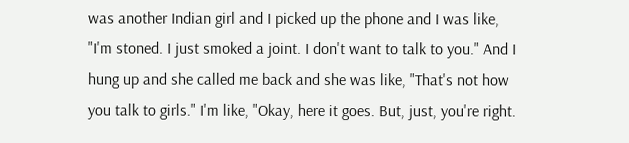was another Indian girl and I picked up the phone and I was like, "I'm stoned. I just smoked a joint. I don't want to talk to you." And I hung up and she called me back and she was like, "That's not how you talk to girls." I'm like, "Okay, here it goes. But, just, you're right.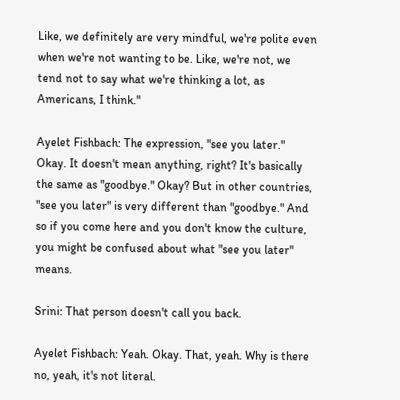Like, we definitely are very mindful, we're polite even when we're not wanting to be. Like, we're not, we tend not to say what we're thinking a lot, as Americans, I think."

Ayelet Fishbach: The expression, "see you later." Okay. It doesn't mean anything, right? It's basically the same as "goodbye." Okay? But in other countries, "see you later" is very different than "goodbye." And so if you come here and you don't know the culture, you might be confused about what "see you later" means.

Srini: That person doesn't call you back.

Ayelet Fishbach: Yeah. Okay. That, yeah. Why is there no, yeah, it's not literal.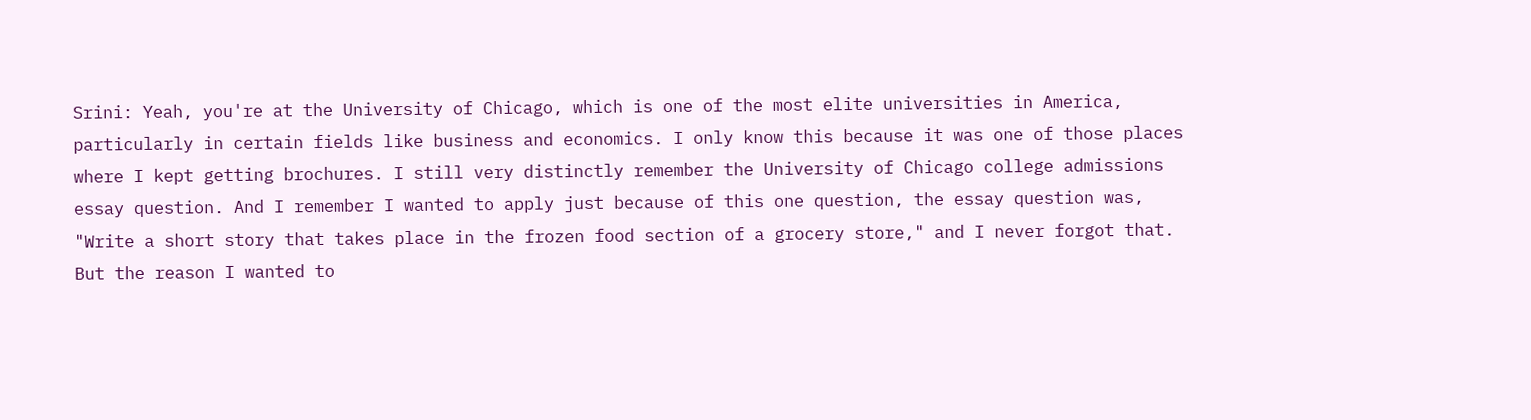Srini: Yeah, you're at the University of Chicago, which is one of the most elite universities in America, particularly in certain fields like business and economics. I only know this because it was one of those places where I kept getting brochures. I still very distinctly remember the University of Chicago college admissions essay question. And I remember I wanted to apply just because of this one question, the essay question was, "Write a short story that takes place in the frozen food section of a grocery store," and I never forgot that. But the reason I wanted to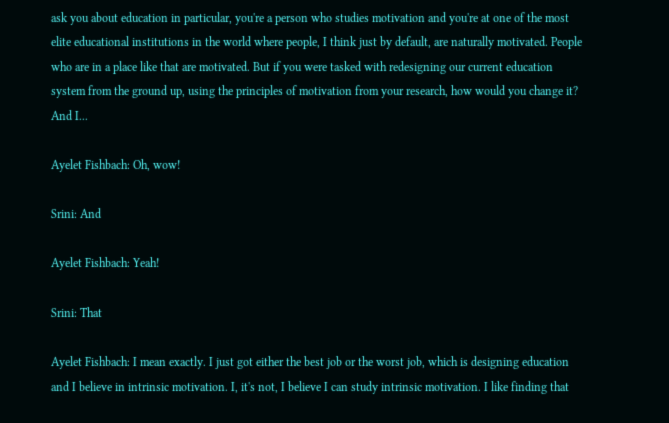ask you about education in particular, you're a person who studies motivation and you're at one of the most elite educational institutions in the world where people, I think just by default, are naturally motivated. People who are in a place like that are motivated. But if you were tasked with redesigning our current education system from the ground up, using the principles of motivation from your research, how would you change it? And I...

Ayelet Fishbach: Oh, wow!

Srini: And

Ayelet Fishbach: Yeah!

Srini: That

Ayelet Fishbach: I mean exactly. I just got either the best job or the worst job, which is designing education and I believe in intrinsic motivation. I, it's not, I believe I can study intrinsic motivation. I like finding that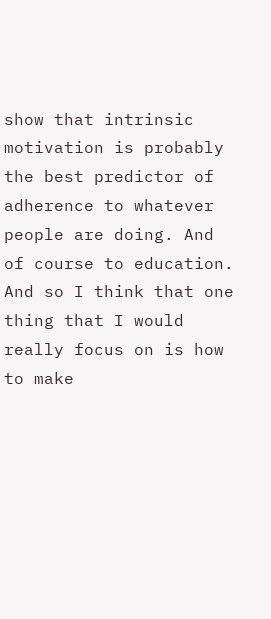show that intrinsic motivation is probably the best predictor of adherence to whatever people are doing. And of course to education. And so I think that one thing that I would really focus on is how to make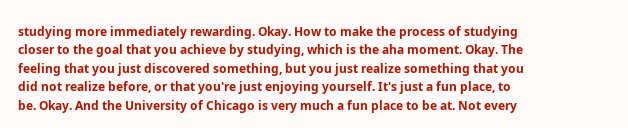studying more immediately rewarding. Okay. How to make the process of studying closer to the goal that you achieve by studying, which is the aha moment. Okay. The feeling that you just discovered something, but you just realize something that you did not realize before, or that you're just enjoying yourself. It's just a fun place, to be. Okay. And the University of Chicago is very much a fun place to be at. Not every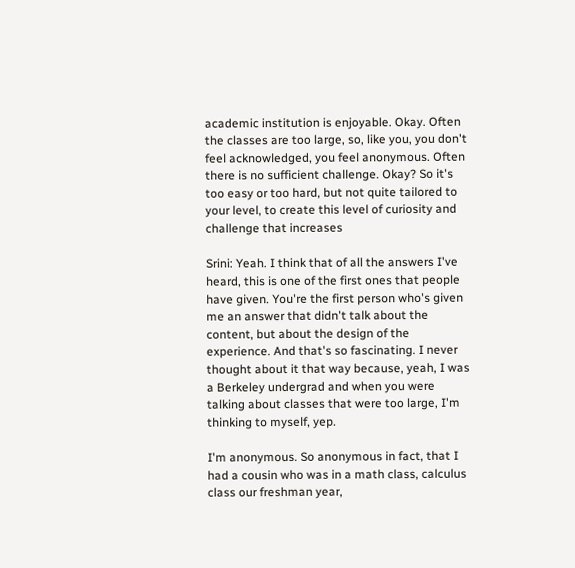academic institution is enjoyable. Okay. Often the classes are too large, so, like you, you don't feel acknowledged, you feel anonymous. Often there is no sufficient challenge. Okay? So it's too easy or too hard, but not quite tailored to your level, to create this level of curiosity and challenge that increases

Srini: Yeah. I think that of all the answers I've heard, this is one of the first ones that people have given. You're the first person who's given me an answer that didn't talk about the content, but about the design of the experience. And that's so fascinating. I never thought about it that way because, yeah, I was a Berkeley undergrad and when you were talking about classes that were too large, I'm thinking to myself, yep.

I'm anonymous. So anonymous in fact, that I had a cousin who was in a math class, calculus class our freshman year,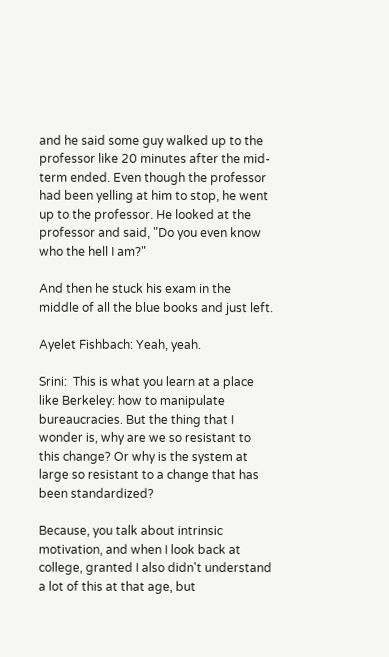and he said some guy walked up to the professor like 20 minutes after the mid-term ended. Even though the professor had been yelling at him to stop, he went up to the professor. He looked at the professor and said, "Do you even know who the hell I am?"

And then he stuck his exam in the middle of all the blue books and just left.

Ayelet Fishbach: Yeah, yeah.

Srini:  This is what you learn at a place like Berkeley: how to manipulate bureaucracies. But the thing that I wonder is, why are we so resistant to this change? Or why is the system at large so resistant to a change that has been standardized?

Because, you talk about intrinsic motivation, and when I look back at college, granted I also didn't understand a lot of this at that age, but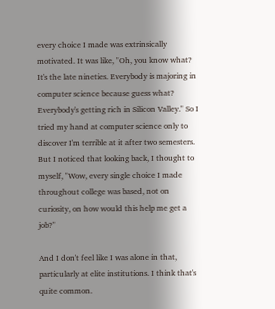every choice I made was extrinsically motivated. It was like, "Oh, you know what? It's the late nineties. Everybody is majoring in computer science because guess what? Everybody's getting rich in Silicon Valley." So I tried my hand at computer science only to discover I'm terrible at it after two semesters. But I noticed that looking back, I thought to myself, "Wow, every single choice I made throughout college was based, not on curiosity, on how would this help me get a job?"

And I don't feel like I was alone in that, particularly at elite institutions. I think that's quite common.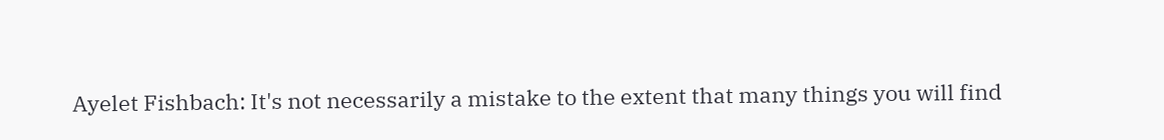Ayelet Fishbach: It's not necessarily a mistake to the extent that many things you will find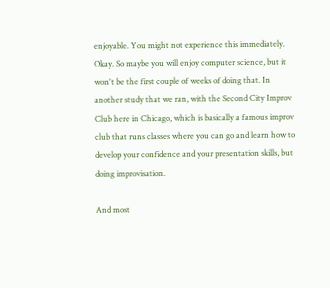enjoyable. You might not experience this immediately. Okay. So maybe you will enjoy computer science, but it won't be the first couple of weeks of doing that. In another study that we ran, with the Second City Improv Club here in Chicago, which is basically a famous improv club that runs classes where you can go and learn how to develop your confidence and your presentation skills, but doing improvisation.

And most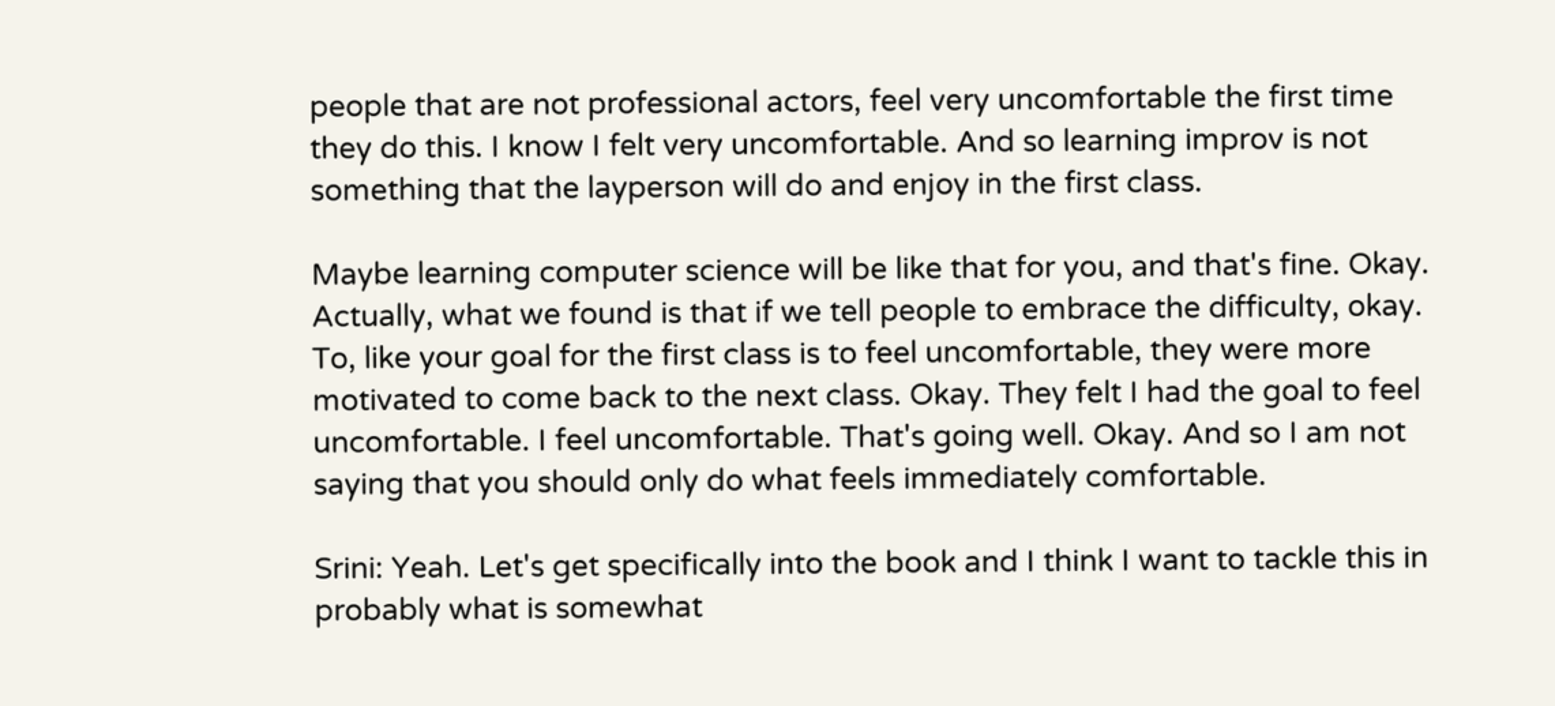people that are not professional actors, feel very uncomfortable the first time they do this. I know I felt very uncomfortable. And so learning improv is not something that the layperson will do and enjoy in the first class.

Maybe learning computer science will be like that for you, and that's fine. Okay. Actually, what we found is that if we tell people to embrace the difficulty, okay. To, like your goal for the first class is to feel uncomfortable, they were more motivated to come back to the next class. Okay. They felt I had the goal to feel uncomfortable. I feel uncomfortable. That's going well. Okay. And so I am not saying that you should only do what feels immediately comfortable.

Srini: Yeah. Let's get specifically into the book and I think I want to tackle this in probably what is somewhat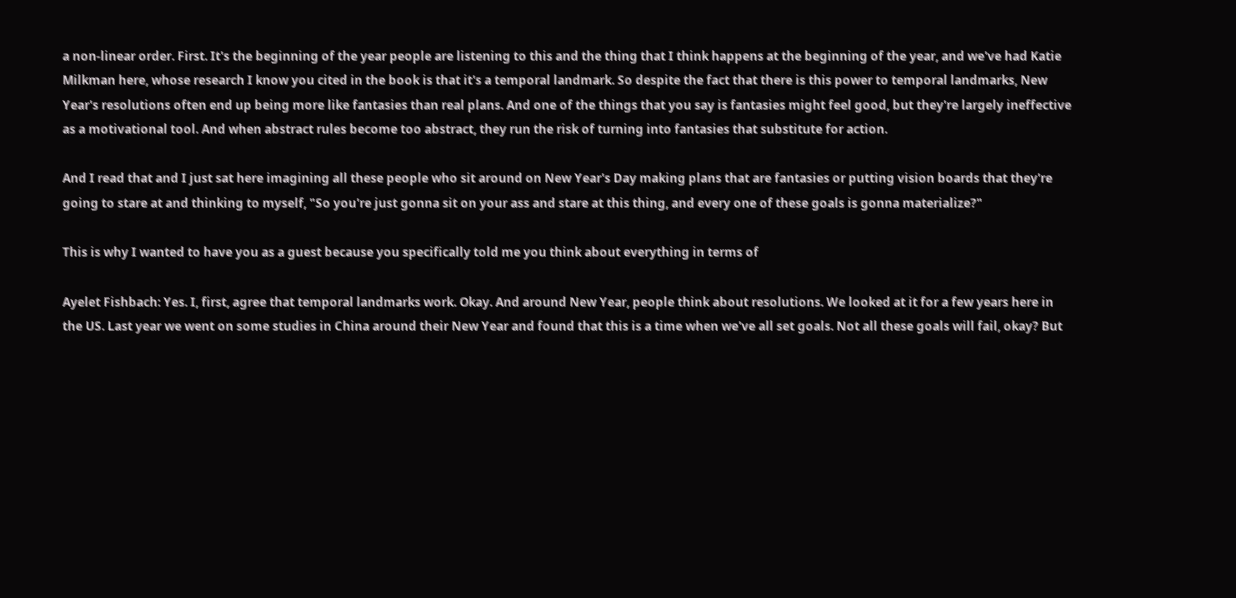a non-linear order. First. It's the beginning of the year people are listening to this and the thing that I think happens at the beginning of the year, and we've had Katie Milkman here, whose research I know you cited in the book is that it's a temporal landmark. So despite the fact that there is this power to temporal landmarks, New Year's resolutions often end up being more like fantasies than real plans. And one of the things that you say is fantasies might feel good, but they're largely ineffective as a motivational tool. And when abstract rules become too abstract, they run the risk of turning into fantasies that substitute for action.

And I read that and I just sat here imagining all these people who sit around on New Year's Day making plans that are fantasies or putting vision boards that they're going to stare at and thinking to myself, "So you're just gonna sit on your ass and stare at this thing, and every one of these goals is gonna materialize?"

This is why I wanted to have you as a guest because you specifically told me you think about everything in terms of

Ayelet Fishbach: Yes. I, first, agree that temporal landmarks work. Okay. And around New Year, people think about resolutions. We looked at it for a few years here in the US. Last year we went on some studies in China around their New Year and found that this is a time when we've all set goals. Not all these goals will fail, okay? But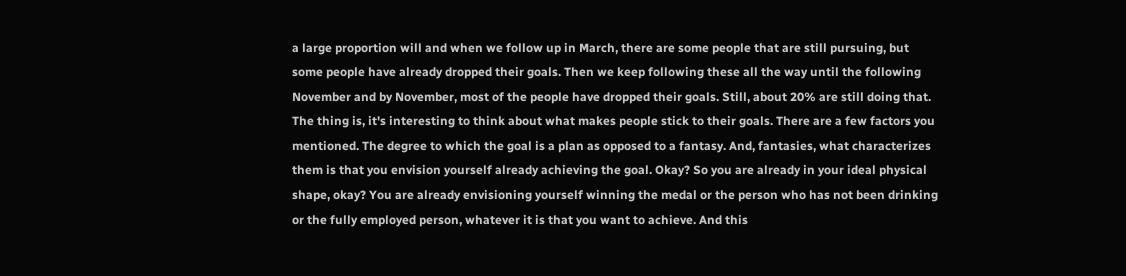a large proportion will and when we follow up in March, there are some people that are still pursuing, but some people have already dropped their goals. Then we keep following these all the way until the following November and by November, most of the people have dropped their goals. Still, about 20% are still doing that. The thing is, it's interesting to think about what makes people stick to their goals. There are a few factors you mentioned. The degree to which the goal is a plan as opposed to a fantasy. And, fantasies, what characterizes them is that you envision yourself already achieving the goal. Okay? So you are already in your ideal physical shape, okay? You are already envisioning yourself winning the medal or the person who has not been drinking or the fully employed person, whatever it is that you want to achieve. And this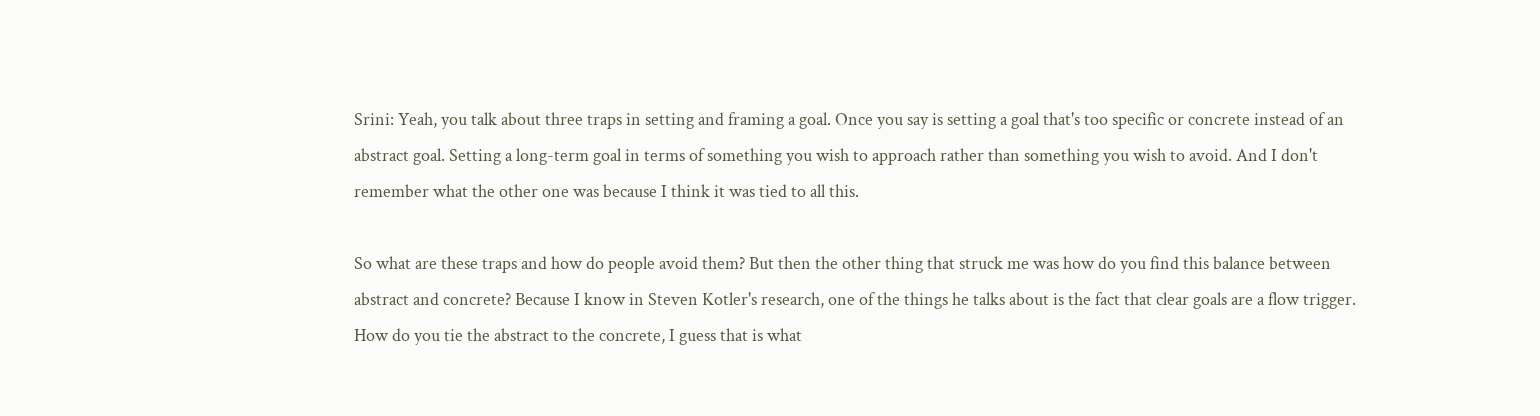Srini: Yeah, you talk about three traps in setting and framing a goal. Once you say is setting a goal that's too specific or concrete instead of an abstract goal. Setting a long-term goal in terms of something you wish to approach rather than something you wish to avoid. And I don't remember what the other one was because I think it was tied to all this.

So what are these traps and how do people avoid them? But then the other thing that struck me was how do you find this balance between abstract and concrete? Because I know in Steven Kotler's research, one of the things he talks about is the fact that clear goals are a flow trigger. How do you tie the abstract to the concrete, I guess that is what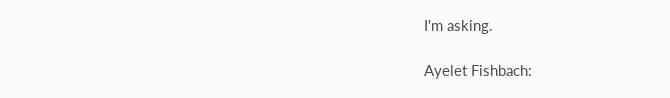I'm asking.

Ayelet Fishbach: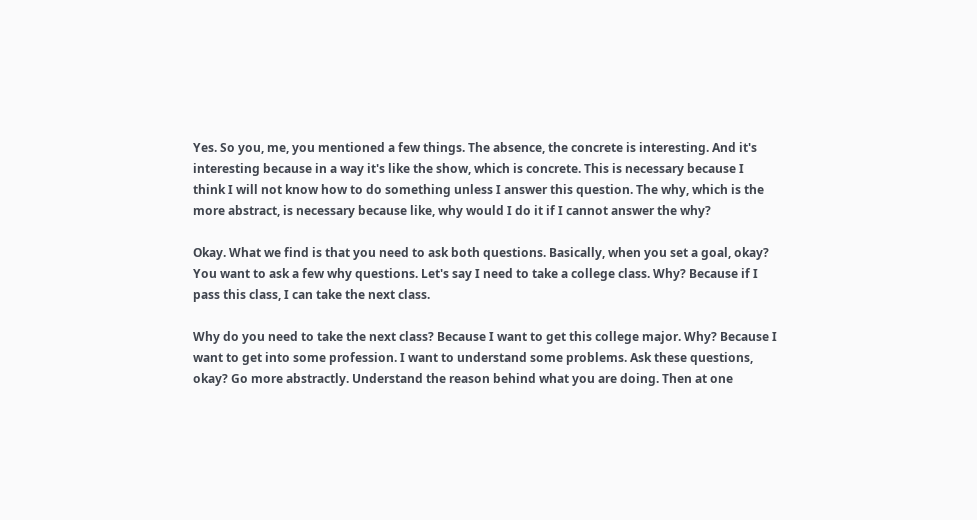Yes. So you, me, you mentioned a few things. The absence, the concrete is interesting. And it's interesting because in a way it's like the show, which is concrete. This is necessary because I think I will not know how to do something unless I answer this question. The why, which is the more abstract, is necessary because like, why would I do it if I cannot answer the why?

Okay. What we find is that you need to ask both questions. Basically, when you set a goal, okay? You want to ask a few why questions. Let's say I need to take a college class. Why? Because if I pass this class, I can take the next class.

Why do you need to take the next class? Because I want to get this college major. Why? Because I want to get into some profession. I want to understand some problems. Ask these questions, okay? Go more abstractly. Understand the reason behind what you are doing. Then at one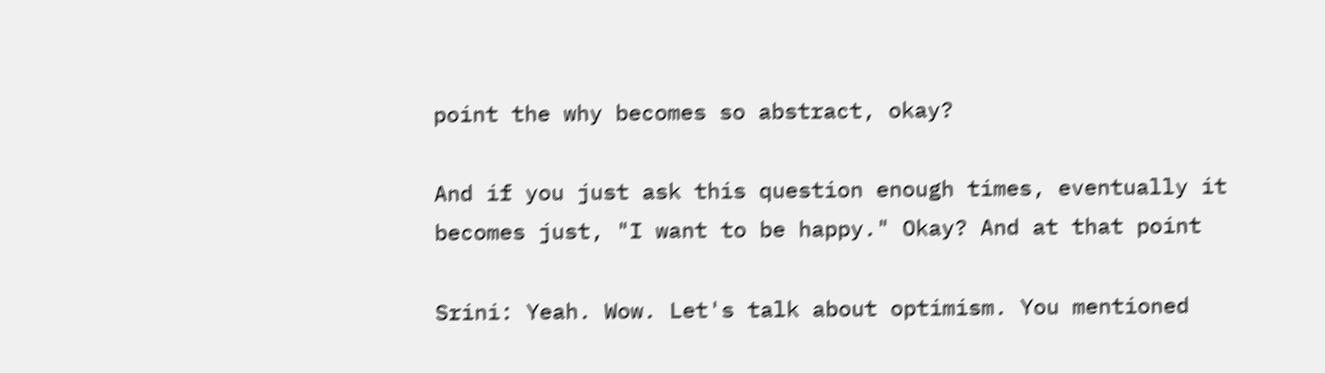point the why becomes so abstract, okay?

And if you just ask this question enough times, eventually it becomes just, "I want to be happy." Okay? And at that point

Srini: Yeah. Wow. Let's talk about optimism. You mentioned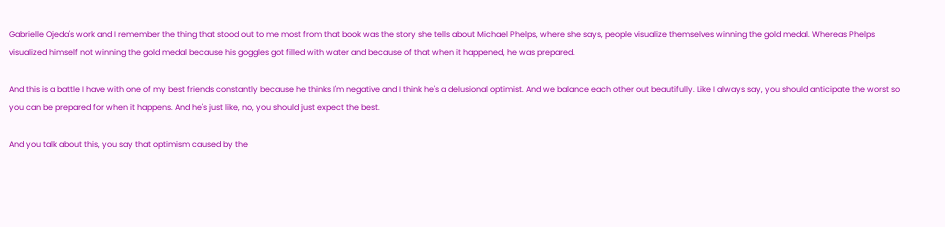Gabrielle Ojeda's work and I remember the thing that stood out to me most from that book was the story she tells about Michael Phelps, where she says, people visualize themselves winning the gold medal. Whereas Phelps visualized himself not winning the gold medal because his goggles got filled with water and because of that when it happened, he was prepared.

And this is a battle I have with one of my best friends constantly because he thinks I'm negative and I think he's a delusional optimist. And we balance each other out beautifully. Like I always say, you should anticipate the worst so you can be prepared for when it happens. And he's just like, no, you should just expect the best.

And you talk about this, you say that optimism caused by the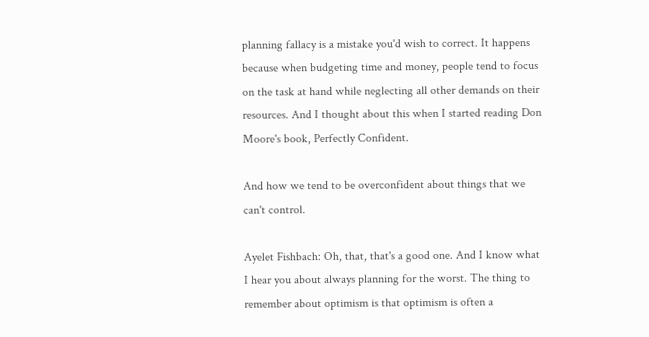planning fallacy is a mistake you'd wish to correct. It happens because when budgeting time and money, people tend to focus on the task at hand while neglecting all other demands on their resources. And I thought about this when I started reading Don Moore's book, Perfectly Confident.

And how we tend to be overconfident about things that we can't control.

Ayelet Fishbach: Oh, that, that's a good one. And I know what I hear you about always planning for the worst. The thing to remember about optimism is that optimism is often a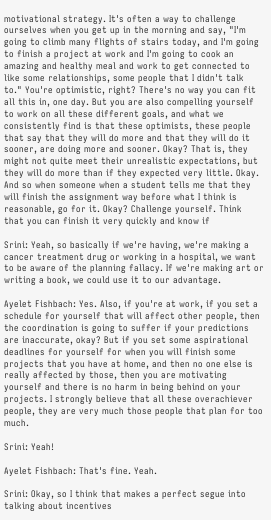motivational strategy. It's often a way to challenge ourselves when you get up in the morning and say, "I'm going to climb many flights of stairs today, and I'm going to finish a project at work and I'm going to cook an amazing and healthy meal and work to get connected to like some relationships, some people that I didn't talk to." You're optimistic, right? There's no way you can fit all this in, one day. But you are also compelling yourself to work on all these different goals, and what we consistently find is that these optimists, these people that say that they will do more and that they will do it sooner, are doing more and sooner. Okay? That is, they might not quite meet their unrealistic expectations, but they will do more than if they expected very little. Okay. And so when someone when a student tells me that they will finish the assignment way before what I think is reasonable, go for it. Okay? Challenge yourself. Think that you can finish it very quickly and know if

Srini: Yeah, so basically if we're having, we're making a cancer treatment drug or working in a hospital, we want to be aware of the planning fallacy. If we're making art or writing a book, we could use it to our advantage.

Ayelet Fishbach: Yes. Also, if you're at work, if you set a schedule for yourself that will affect other people, then the coordination is going to suffer if your predictions are inaccurate, okay? But if you set some aspirational deadlines for yourself for when you will finish some projects that you have at home, and then no one else is really affected by those, then you are motivating yourself and there is no harm in being behind on your projects. I strongly believe that all these overachiever people, they are very much those people that plan for too much.

Srini: Yeah!

Ayelet Fishbach: That's fine. Yeah.

Srini: Okay, so I think that makes a perfect segue into talking about incentives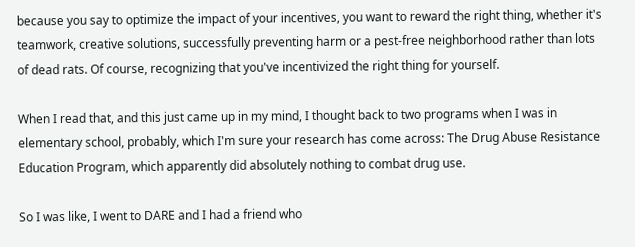because you say to optimize the impact of your incentives, you want to reward the right thing, whether it's teamwork, creative solutions, successfully preventing harm or a pest-free neighborhood rather than lots of dead rats. Of course, recognizing that you've incentivized the right thing for yourself.

When I read that, and this just came up in my mind, I thought back to two programs when I was in elementary school, probably, which I'm sure your research has come across: The Drug Abuse Resistance Education Program, which apparently did absolutely nothing to combat drug use.

So I was like, I went to DARE and I had a friend who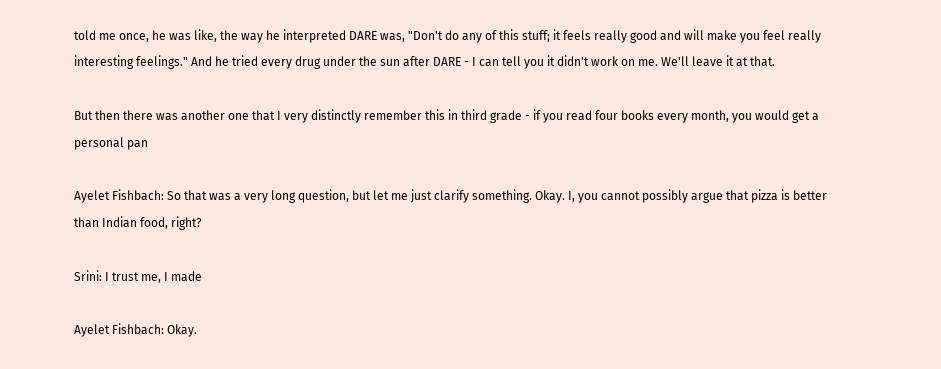told me once, he was like, the way he interpreted DARE was, "Don't do any of this stuff; it feels really good and will make you feel really interesting feelings." And he tried every drug under the sun after DARE - I can tell you it didn't work on me. We'll leave it at that.

But then there was another one that I very distinctly remember this in third grade - if you read four books every month, you would get a personal pan

Ayelet Fishbach: So that was a very long question, but let me just clarify something. Okay. I, you cannot possibly argue that pizza is better than Indian food, right?

Srini: I trust me, I made

Ayelet Fishbach: Okay.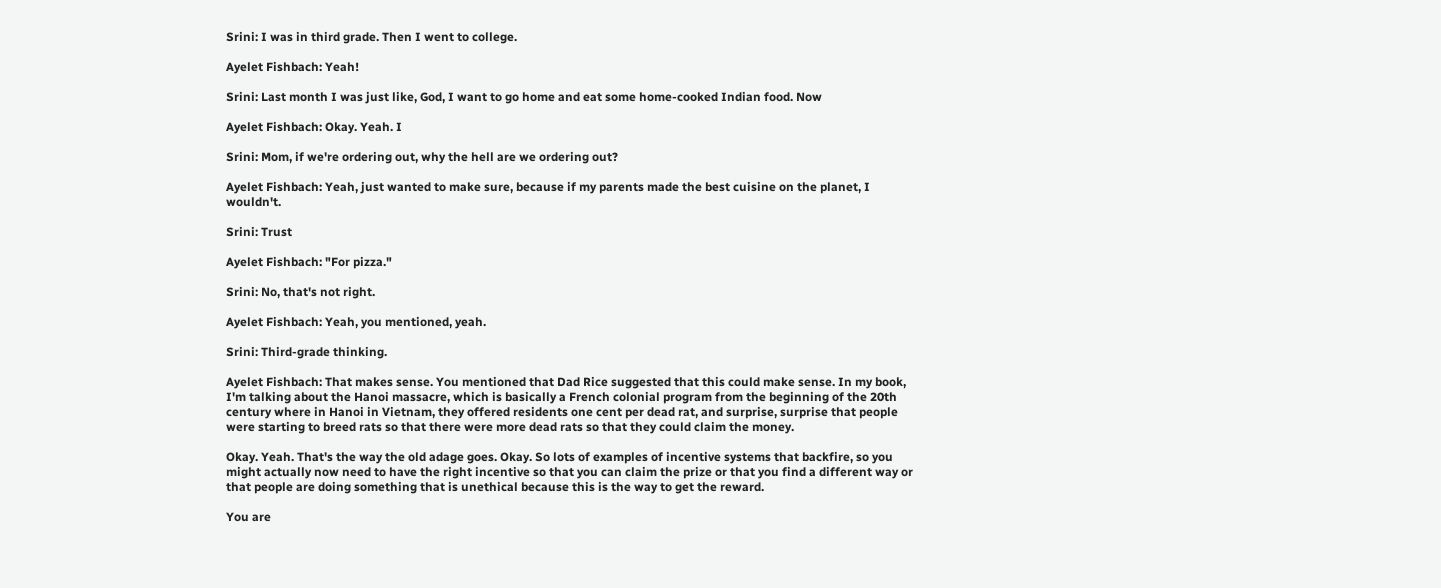Srini: I was in third grade. Then I went to college.

Ayelet Fishbach: Yeah!

Srini: Last month I was just like, God, I want to go home and eat some home-cooked Indian food. Now

Ayelet Fishbach: Okay. Yeah. I

Srini: Mom, if we're ordering out, why the hell are we ordering out?

Ayelet Fishbach: Yeah, just wanted to make sure, because if my parents made the best cuisine on the planet, I wouldn't.

Srini: Trust

Ayelet Fishbach: "For pizza."

Srini: No, that's not right.

Ayelet Fishbach: Yeah, you mentioned, yeah.

Srini: Third-grade thinking.

Ayelet Fishbach: That makes sense. You mentioned that Dad Rice suggested that this could make sense. In my book, I'm talking about the Hanoi massacre, which is basically a French colonial program from the beginning of the 20th century where in Hanoi in Vietnam, they offered residents one cent per dead rat, and surprise, surprise that people were starting to breed rats so that there were more dead rats so that they could claim the money.

Okay. Yeah. That's the way the old adage goes. Okay. So lots of examples of incentive systems that backfire, so you might actually now need to have the right incentive so that you can claim the prize or that you find a different way or that people are doing something that is unethical because this is the way to get the reward.

You are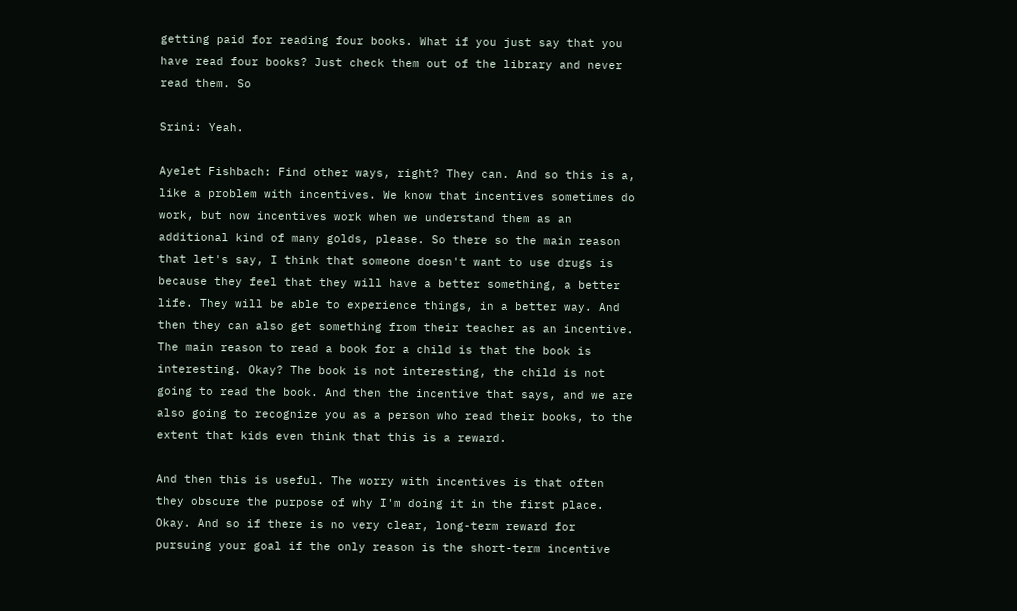getting paid for reading four books. What if you just say that you have read four books? Just check them out of the library and never read them. So

Srini: Yeah.

Ayelet Fishbach: Find other ways, right? They can. And so this is a, like a problem with incentives. We know that incentives sometimes do work, but now incentives work when we understand them as an additional kind of many golds, please. So there so the main reason that let's say, I think that someone doesn't want to use drugs is because they feel that they will have a better something, a better life. They will be able to experience things, in a better way. And then they can also get something from their teacher as an incentive. The main reason to read a book for a child is that the book is interesting. Okay? The book is not interesting, the child is not going to read the book. And then the incentive that says, and we are also going to recognize you as a person who read their books, to the extent that kids even think that this is a reward.

And then this is useful. The worry with incentives is that often they obscure the purpose of why I'm doing it in the first place. Okay. And so if there is no very clear, long-term reward for pursuing your goal if the only reason is the short-term incentive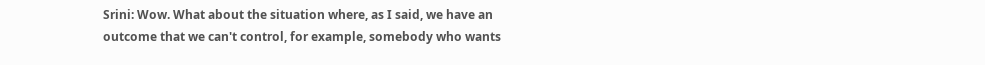Srini: Wow. What about the situation where, as I said, we have an outcome that we can't control, for example, somebody who wants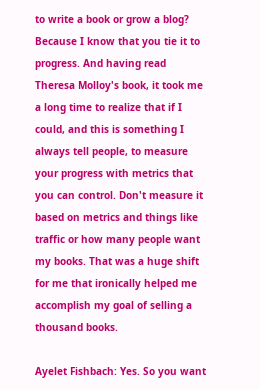to write a book or grow a blog? Because I know that you tie it to progress. And having read Theresa Molloy's book, it took me a long time to realize that if I could, and this is something I always tell people, to measure your progress with metrics that you can control. Don't measure it based on metrics and things like traffic or how many people want my books. That was a huge shift for me that ironically helped me accomplish my goal of selling a thousand books.

Ayelet Fishbach: Yes. So you want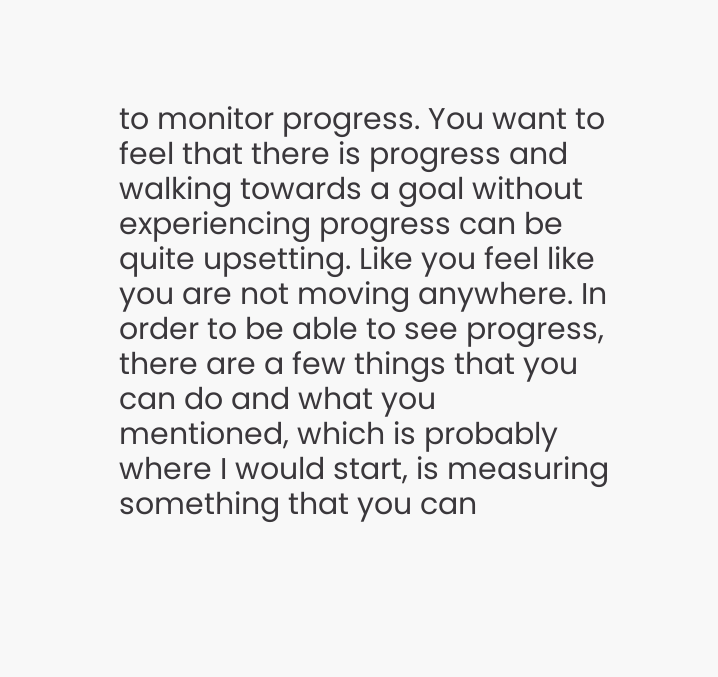to monitor progress. You want to feel that there is progress and walking towards a goal without experiencing progress can be quite upsetting. Like you feel like you are not moving anywhere. In order to be able to see progress, there are a few things that you can do and what you mentioned, which is probably where I would start, is measuring something that you can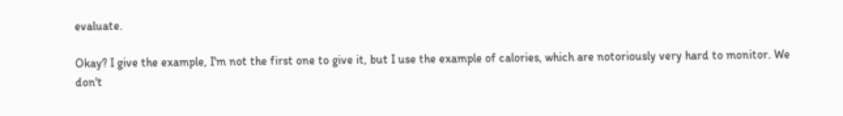evaluate.

Okay? I give the example, I'm not the first one to give it, but I use the example of calories, which are notoriously very hard to monitor. We don't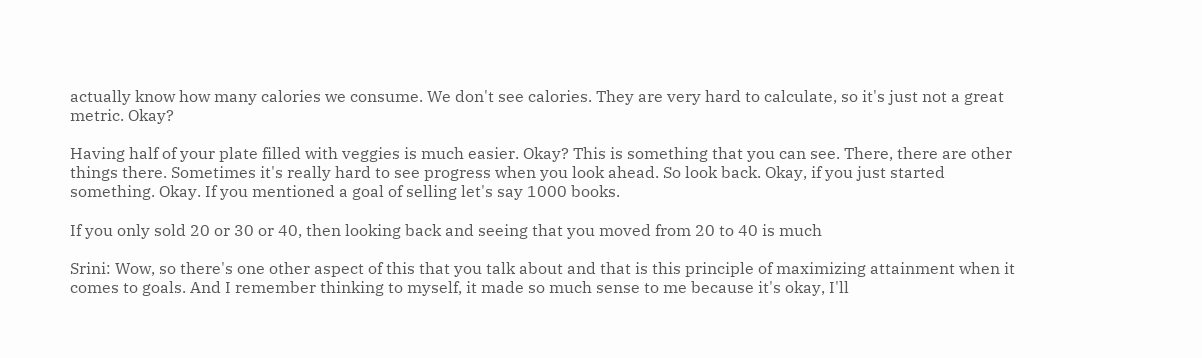actually know how many calories we consume. We don't see calories. They are very hard to calculate, so it's just not a great metric. Okay?

Having half of your plate filled with veggies is much easier. Okay? This is something that you can see. There, there are other things there. Sometimes it's really hard to see progress when you look ahead. So look back. Okay, if you just started something. Okay. If you mentioned a goal of selling let's say 1000 books.

If you only sold 20 or 30 or 40, then looking back and seeing that you moved from 20 to 40 is much

Srini: Wow, so there's one other aspect of this that you talk about and that is this principle of maximizing attainment when it comes to goals. And I remember thinking to myself, it made so much sense to me because it's okay, I'll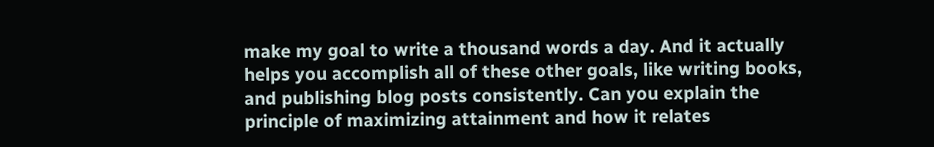make my goal to write a thousand words a day. And it actually helps you accomplish all of these other goals, like writing books, and publishing blog posts consistently. Can you explain the principle of maximizing attainment and how it relates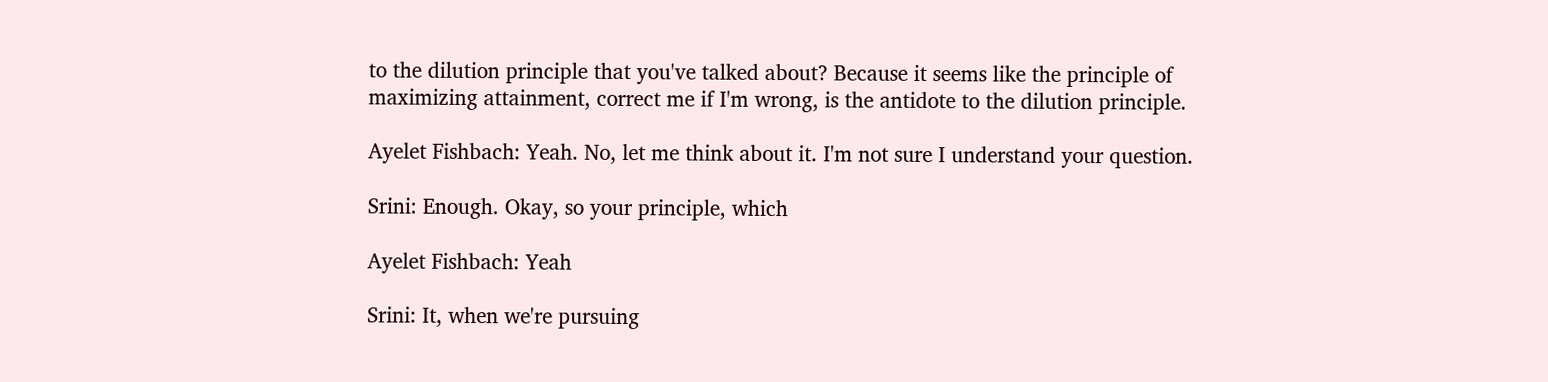to the dilution principle that you've talked about? Because it seems like the principle of maximizing attainment, correct me if I'm wrong, is the antidote to the dilution principle.

Ayelet Fishbach: Yeah. No, let me think about it. I'm not sure I understand your question.

Srini: Enough. Okay, so your principle, which

Ayelet Fishbach: Yeah

Srini: It, when we're pursuing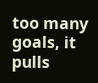too many goals, it pulls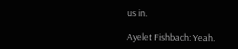us in.

Ayelet Fishbach: Yeah.